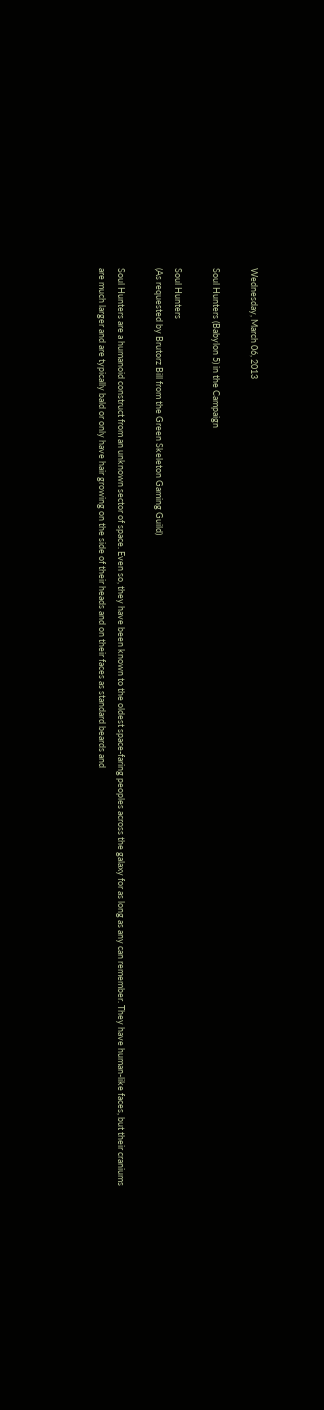Wednesday, March 06, 2013

Soul Hunters (Babylon 5) in the Campaign

Soul Hunters
(As requested by Brutorz Bill from the Green Skeleton Gaming Guild)

Soul Hunters are a humanoid construct from an unknown sector of space. Even so, they have been known to the oldest space-faring peoples across the galaxy for as long as any can remember. They have human-like faces, but their craniums are much larger and are typically bald or only have hair growing on the side of their heads and on their faces as standard beards and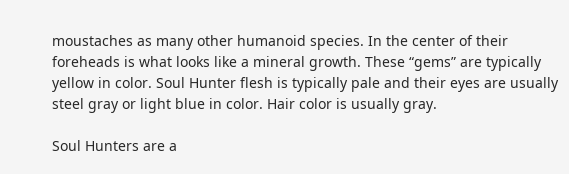moustaches as many other humanoid species. In the center of their foreheads is what looks like a mineral growth. These “gems” are typically yellow in color. Soul Hunter flesh is typically pale and their eyes are usually steel gray or light blue in color. Hair color is usually gray.

Soul Hunters are a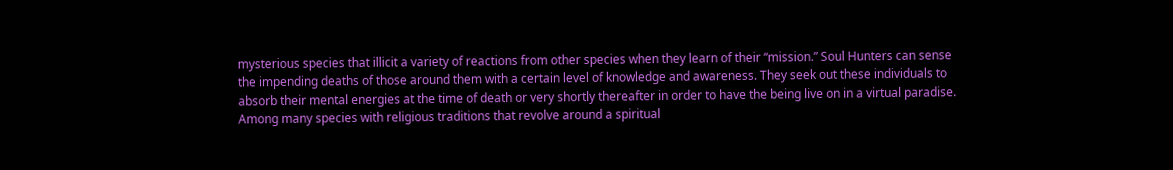mysterious species that illicit a variety of reactions from other species when they learn of their “mission.” Soul Hunters can sense the impending deaths of those around them with a certain level of knowledge and awareness. They seek out these individuals to absorb their mental energies at the time of death or very shortly thereafter in order to have the being live on in a virtual paradise. Among many species with religious traditions that revolve around a spiritual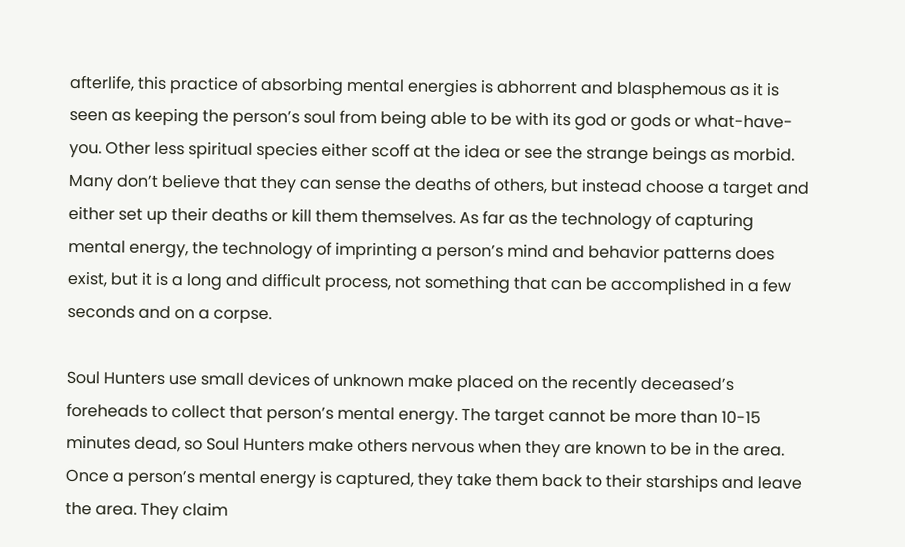afterlife, this practice of absorbing mental energies is abhorrent and blasphemous as it is seen as keeping the person’s soul from being able to be with its god or gods or what-have-you. Other less spiritual species either scoff at the idea or see the strange beings as morbid. Many don’t believe that they can sense the deaths of others, but instead choose a target and either set up their deaths or kill them themselves. As far as the technology of capturing mental energy, the technology of imprinting a person’s mind and behavior patterns does exist, but it is a long and difficult process, not something that can be accomplished in a few seconds and on a corpse.

Soul Hunters use small devices of unknown make placed on the recently deceased’s foreheads to collect that person’s mental energy. The target cannot be more than 10-15 minutes dead, so Soul Hunters make others nervous when they are known to be in the area. Once a person’s mental energy is captured, they take them back to their starships and leave the area. They claim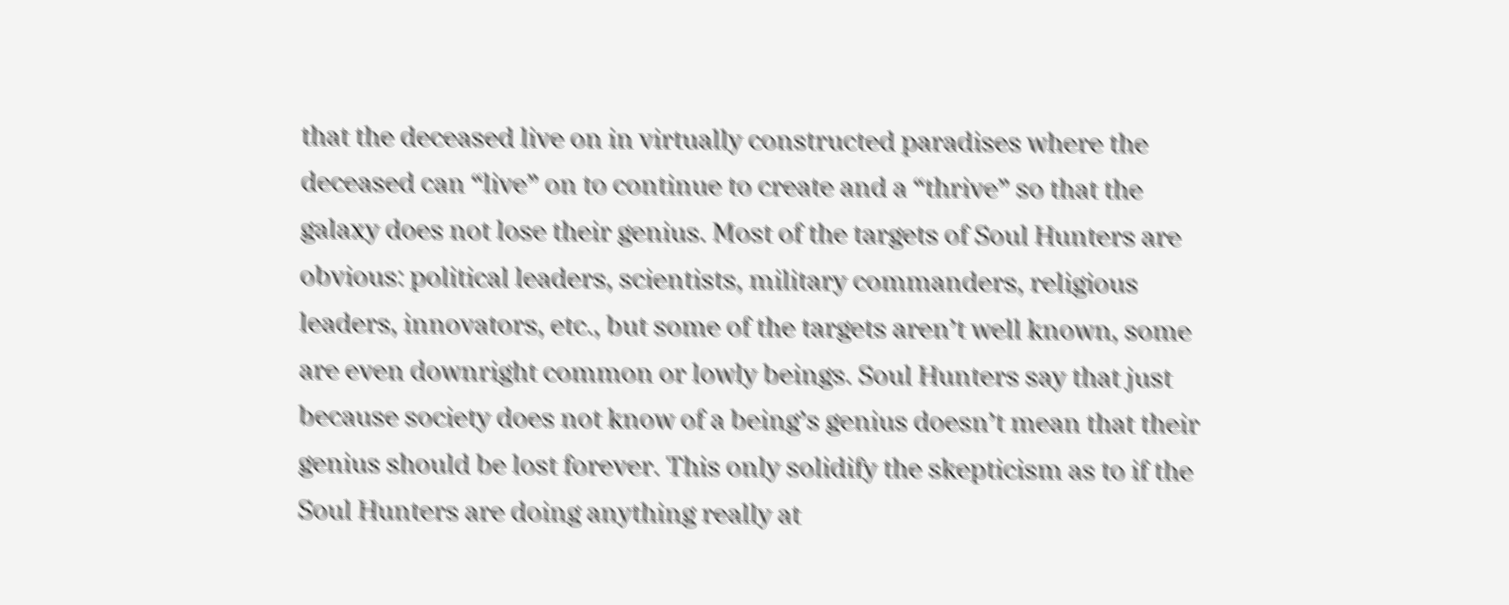that the deceased live on in virtually constructed paradises where the deceased can “live” on to continue to create and a “thrive” so that the galaxy does not lose their genius. Most of the targets of Soul Hunters are obvious: political leaders, scientists, military commanders, religious leaders, innovators, etc., but some of the targets aren’t well known, some are even downright common or lowly beings. Soul Hunters say that just because society does not know of a being’s genius doesn’t mean that their genius should be lost forever. This only solidify the skepticism as to if the Soul Hunters are doing anything really at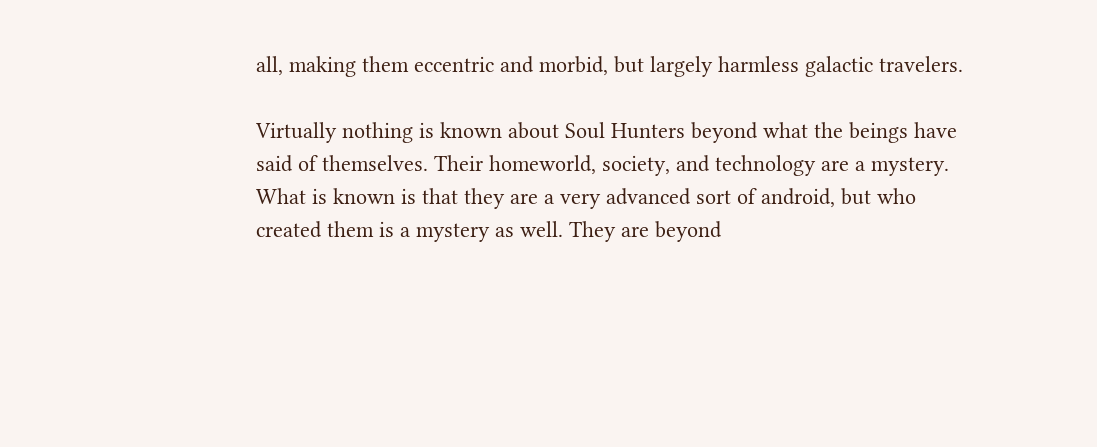all, making them eccentric and morbid, but largely harmless galactic travelers.

Virtually nothing is known about Soul Hunters beyond what the beings have said of themselves. Their homeworld, society, and technology are a mystery. What is known is that they are a very advanced sort of android, but who created them is a mystery as well. They are beyond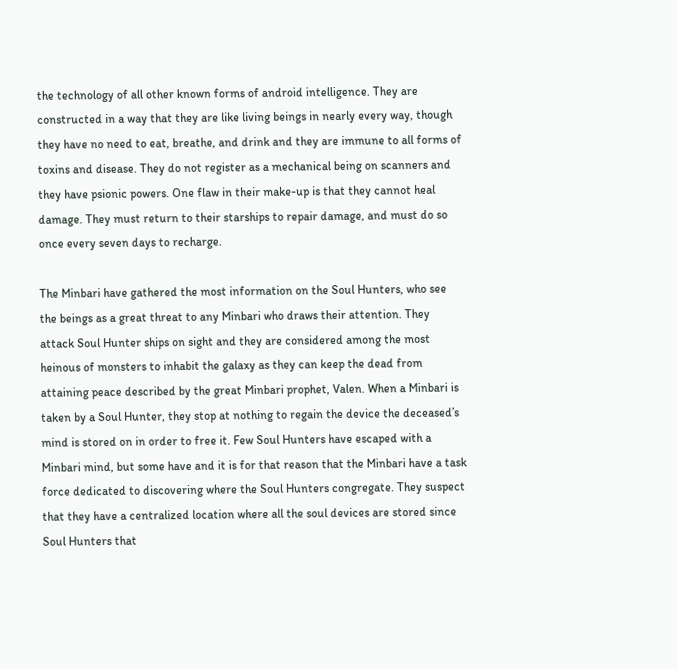the technology of all other known forms of android intelligence. They are constructed in a way that they are like living beings in nearly every way, though they have no need to eat, breathe, and drink and they are immune to all forms of toxins and disease. They do not register as a mechanical being on scanners and they have psionic powers. One flaw in their make-up is that they cannot heal damage. They must return to their starships to repair damage, and must do so once every seven days to recharge.

The Minbari have gathered the most information on the Soul Hunters, who see the beings as a great threat to any Minbari who draws their attention. They attack Soul Hunter ships on sight and they are considered among the most heinous of monsters to inhabit the galaxy as they can keep the dead from attaining peace described by the great Minbari prophet, Valen. When a Minbari is taken by a Soul Hunter, they stop at nothing to regain the device the deceased’s mind is stored on in order to free it. Few Soul Hunters have escaped with a Minbari mind, but some have and it is for that reason that the Minbari have a task force dedicated to discovering where the Soul Hunters congregate. They suspect that they have a centralized location where all the soul devices are stored since Soul Hunters that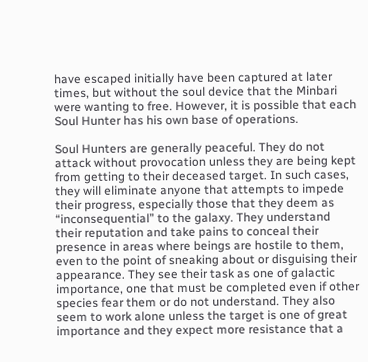have escaped initially have been captured at later times, but without the soul device that the Minbari were wanting to free. However, it is possible that each Soul Hunter has his own base of operations.

Soul Hunters are generally peaceful. They do not attack without provocation unless they are being kept from getting to their deceased target. In such cases, they will eliminate anyone that attempts to impede their progress, especially those that they deem as “inconsequential” to the galaxy. They understand their reputation and take pains to conceal their presence in areas where beings are hostile to them, even to the point of sneaking about or disguising their appearance. They see their task as one of galactic importance, one that must be completed even if other species fear them or do not understand. They also seem to work alone unless the target is one of great importance and they expect more resistance that a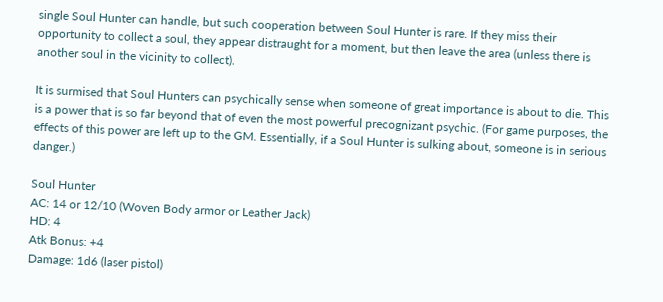single Soul Hunter can handle, but such cooperation between Soul Hunter is rare. If they miss their opportunity to collect a soul, they appear distraught for a moment, but then leave the area (unless there is another soul in the vicinity to collect).

It is surmised that Soul Hunters can psychically sense when someone of great importance is about to die. This is a power that is so far beyond that of even the most powerful precognizant psychic. (For game purposes, the effects of this power are left up to the GM. Essentially, if a Soul Hunter is sulking about, someone is in serious danger.)

Soul Hunter
AC: 14 or 12/10 (Woven Body armor or Leather Jack)
HD: 4
Atk Bonus: +4
Damage: 1d6 (laser pistol)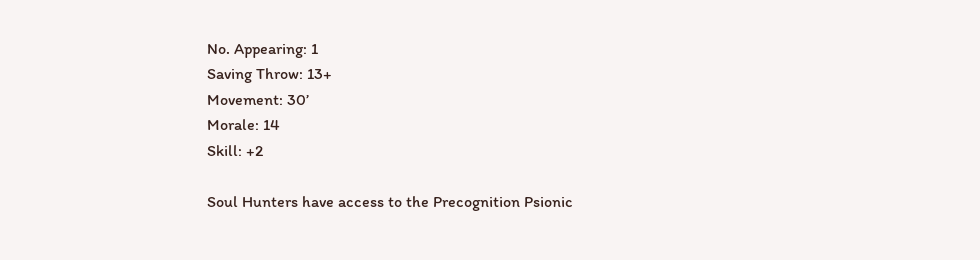No. Appearing: 1
Saving Throw: 13+
Movement: 30’
Morale: 14
Skill: +2

Soul Hunters have access to the Precognition Psionic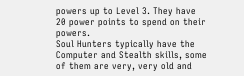powers up to Level 3. They have 20 power points to spend on their powers.
Soul Hunters typically have the Computer and Stealth skills, some of them are very, very old and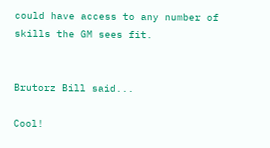could have access to any number of skills the GM sees fit.


Brutorz Bill said...

Cool!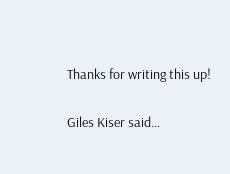Thanks for writing this up!

Giles Kiser said...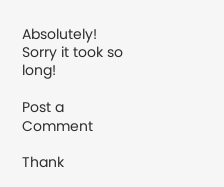Absolutely! Sorry it took so long!

Post a Comment

Thank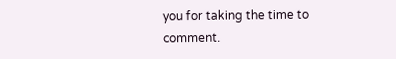you for taking the time to comment.